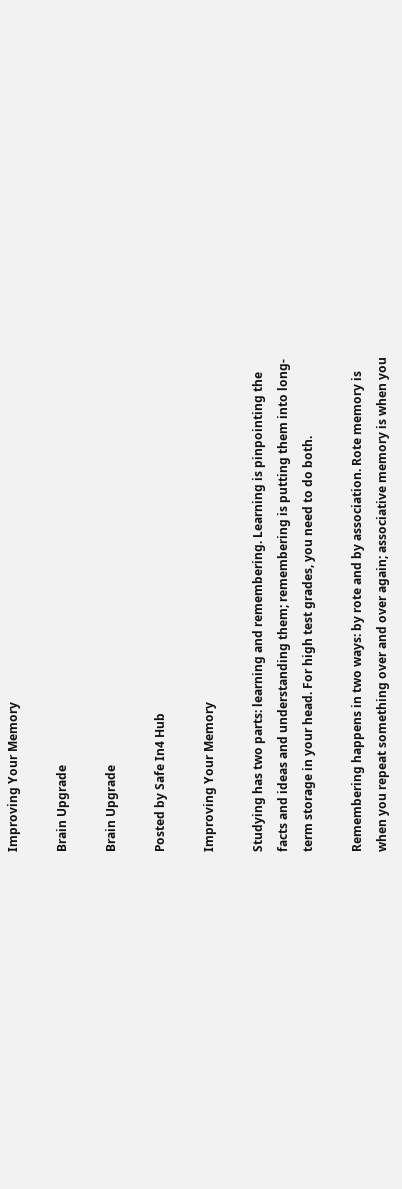Improving Your Memory

Brain Upgrade

Brain Upgrade

Posted by Safe In4 Hub

Improving Your Memory

Studying has two parts: learning and remembering. Learning is pinpointing the facts and ideas and understanding them; remembering is putting them into long-term storage in your head. For high test grades, you need to do both.

Remembering happens in two ways: by rote and by association. Rote memory is when you repeat something over and over again; associative memory is when you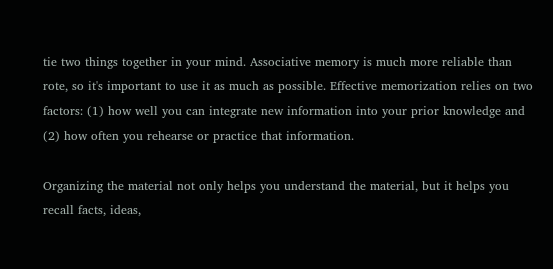tie two things together in your mind. Associative memory is much more reliable than rote, so it's important to use it as much as possible. Effective memorization relies on two factors: (1) how well you can integrate new information into your prior knowledge and (2) how often you rehearse or practice that information.

Organizing the material not only helps you understand the material, but it helps you recall facts, ideas,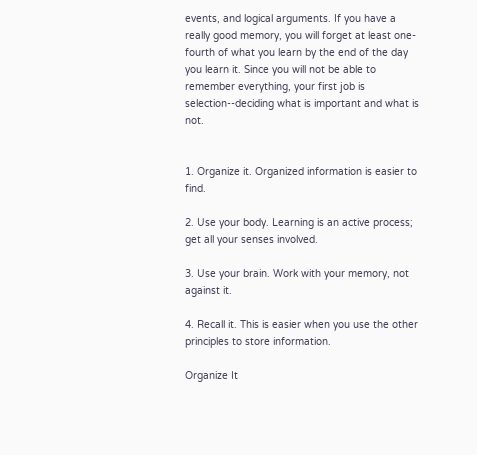events, and logical arguments. If you have a really good memory, you will forget at least one-fourth of what you learn by the end of the day you learn it. Since you will not be able to remember everything, your first job is selection--deciding what is important and what is not.


1. Organize it. Organized information is easier to find.

2. Use your body. Learning is an active process; get all your senses involved.

3. Use your brain. Work with your memory, not against it.

4. Recall it. This is easier when you use the other principles to store information.

Organize It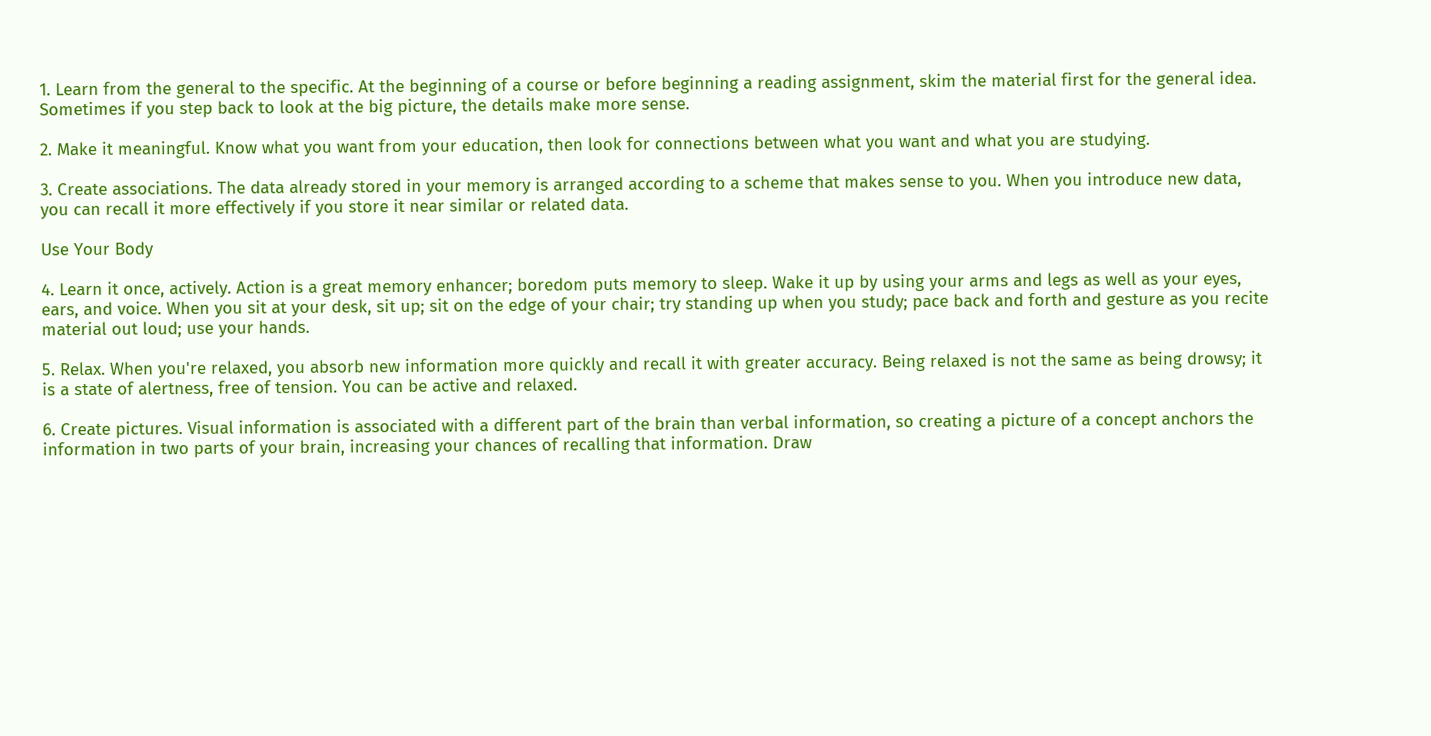1. Learn from the general to the specific. At the beginning of a course or before beginning a reading assignment, skim the material first for the general idea. Sometimes if you step back to look at the big picture, the details make more sense.

2. Make it meaningful. Know what you want from your education, then look for connections between what you want and what you are studying.

3. Create associations. The data already stored in your memory is arranged according to a scheme that makes sense to you. When you introduce new data, you can recall it more effectively if you store it near similar or related data.

Use Your Body

4. Learn it once, actively. Action is a great memory enhancer; boredom puts memory to sleep. Wake it up by using your arms and legs as well as your eyes, ears, and voice. When you sit at your desk, sit up; sit on the edge of your chair; try standing up when you study; pace back and forth and gesture as you recite material out loud; use your hands.

5. Relax. When you're relaxed, you absorb new information more quickly and recall it with greater accuracy. Being relaxed is not the same as being drowsy; it is a state of alertness, free of tension. You can be active and relaxed.

6. Create pictures. Visual information is associated with a different part of the brain than verbal information, so creating a picture of a concept anchors the information in two parts of your brain, increasing your chances of recalling that information. Draw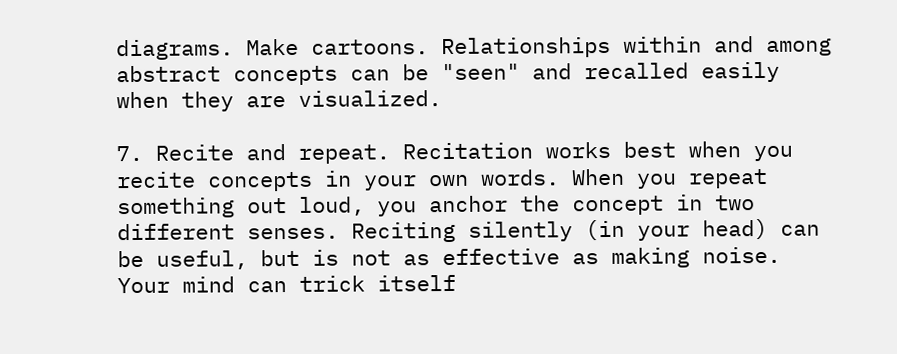diagrams. Make cartoons. Relationships within and among abstract concepts can be "seen" and recalled easily when they are visualized.

7. Recite and repeat. Recitation works best when you recite concepts in your own words. When you repeat something out loud, you anchor the concept in two different senses. Reciting silently (in your head) can be useful, but is not as effective as making noise. Your mind can trick itself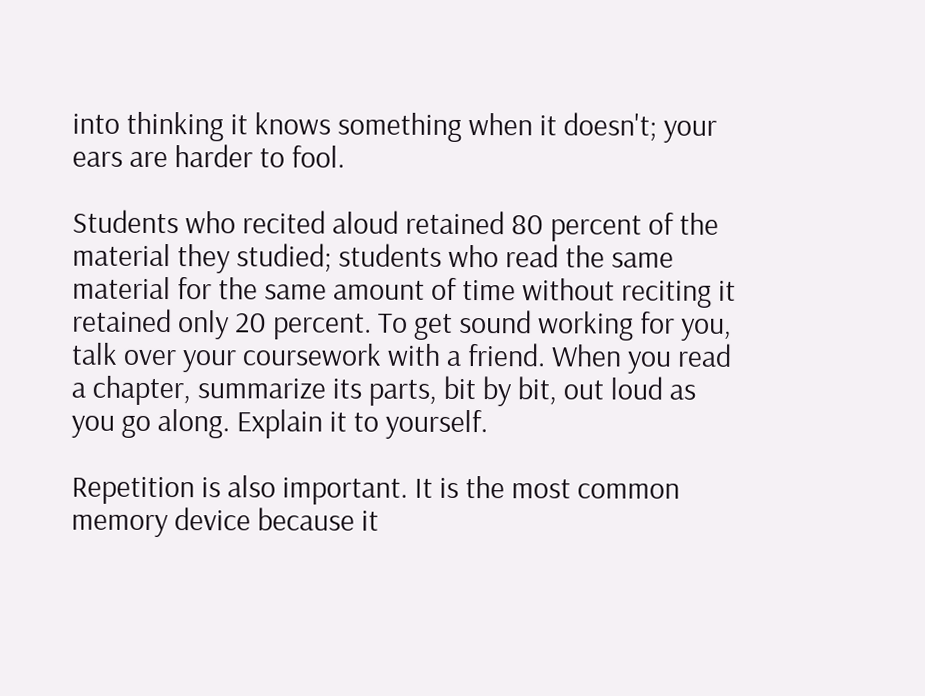into thinking it knows something when it doesn't; your ears are harder to fool.

Students who recited aloud retained 80 percent of the material they studied; students who read the same material for the same amount of time without reciting it retained only 20 percent. To get sound working for you, talk over your coursework with a friend. When you read a chapter, summarize its parts, bit by bit, out loud as you go along. Explain it to yourself.

Repetition is also important. It is the most common memory device because it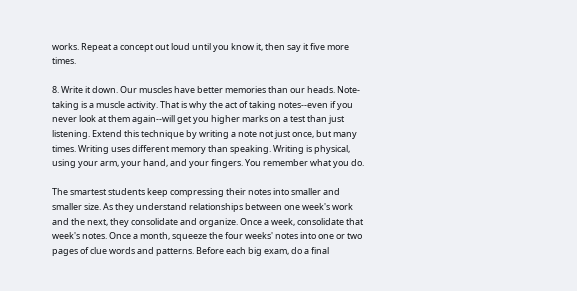works. Repeat a concept out loud until you know it, then say it five more times.

8. Write it down. Our muscles have better memories than our heads. Note-taking is a muscle activity. That is why the act of taking notes--even if you never look at them again--will get you higher marks on a test than just listening. Extend this technique by writing a note not just once, but many times. Writing uses different memory than speaking. Writing is physical, using your arm, your hand, and your fingers. You remember what you do.

The smartest students keep compressing their notes into smaller and smaller size. As they understand relationships between one week's work and the next, they consolidate and organize. Once a week, consolidate that week's notes. Once a month, squeeze the four weeks' notes into one or two pages of clue words and patterns. Before each big exam, do a final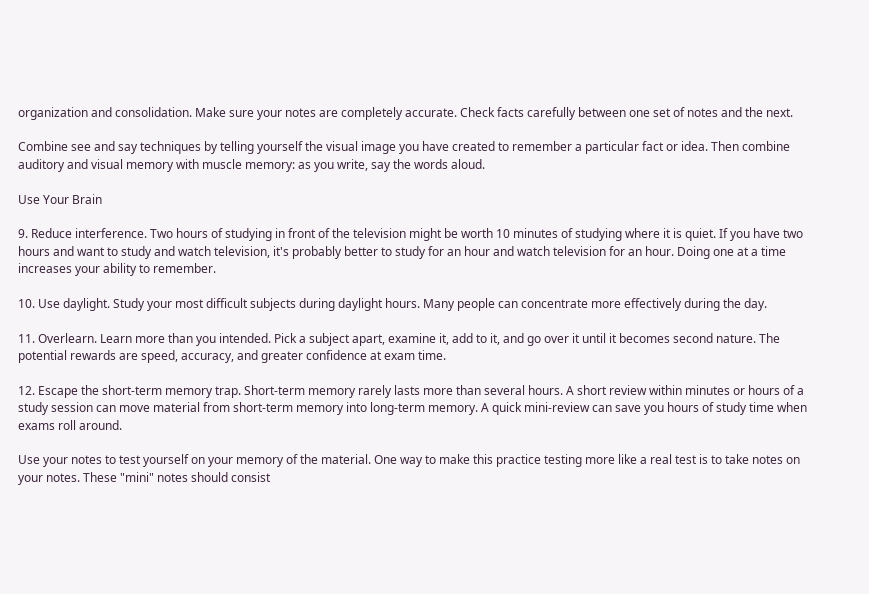organization and consolidation. Make sure your notes are completely accurate. Check facts carefully between one set of notes and the next.

Combine see and say techniques by telling yourself the visual image you have created to remember a particular fact or idea. Then combine auditory and visual memory with muscle memory: as you write, say the words aloud.

Use Your Brain

9. Reduce interference. Two hours of studying in front of the television might be worth 10 minutes of studying where it is quiet. If you have two hours and want to study and watch television, it's probably better to study for an hour and watch television for an hour. Doing one at a time increases your ability to remember.

10. Use daylight. Study your most difficult subjects during daylight hours. Many people can concentrate more effectively during the day.

11. Overlearn. Learn more than you intended. Pick a subject apart, examine it, add to it, and go over it until it becomes second nature. The potential rewards are speed, accuracy, and greater confidence at exam time.

12. Escape the short-term memory trap. Short-term memory rarely lasts more than several hours. A short review within minutes or hours of a study session can move material from short-term memory into long-term memory. A quick mini-review can save you hours of study time when exams roll around.

Use your notes to test yourself on your memory of the material. One way to make this practice testing more like a real test is to take notes on your notes. These "mini" notes should consist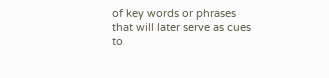of key words or phrases that will later serve as cues to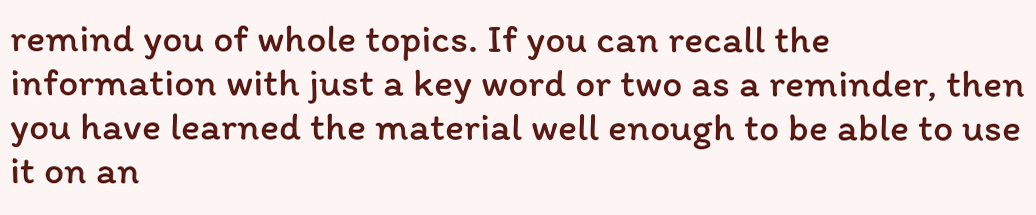remind you of whole topics. If you can recall the information with just a key word or two as a reminder, then you have learned the material well enough to be able to use it on an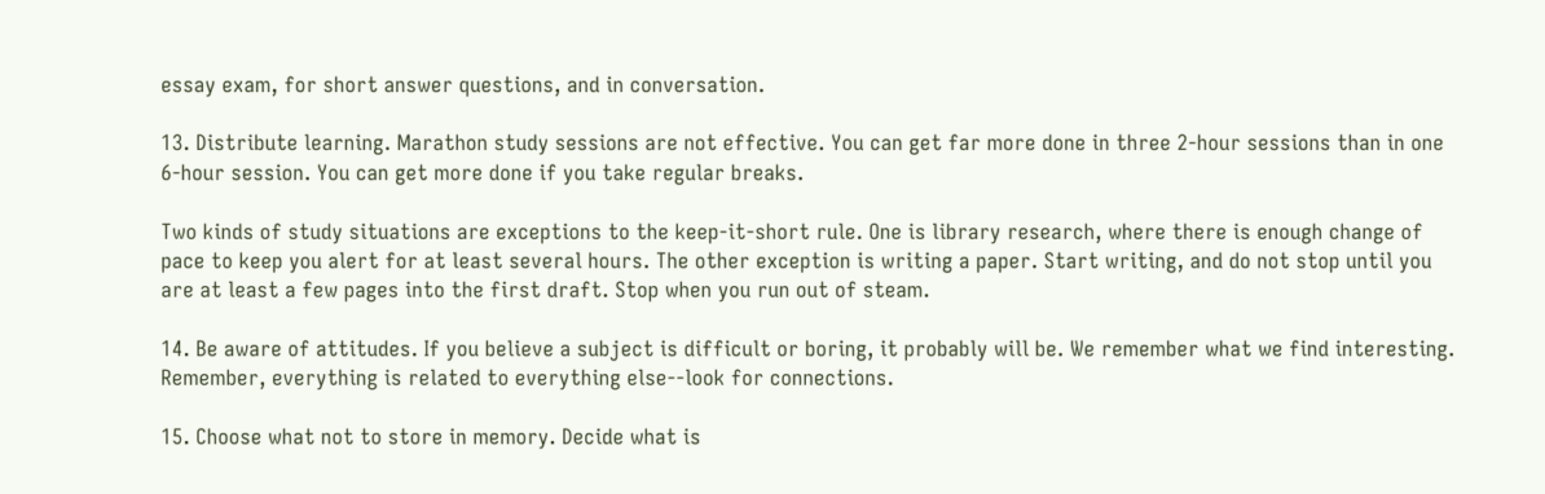essay exam, for short answer questions, and in conversation.

13. Distribute learning. Marathon study sessions are not effective. You can get far more done in three 2-hour sessions than in one 6-hour session. You can get more done if you take regular breaks.

Two kinds of study situations are exceptions to the keep-it-short rule. One is library research, where there is enough change of pace to keep you alert for at least several hours. The other exception is writing a paper. Start writing, and do not stop until you are at least a few pages into the first draft. Stop when you run out of steam.

14. Be aware of attitudes. If you believe a subject is difficult or boring, it probably will be. We remember what we find interesting. Remember, everything is related to everything else--look for connections.

15. Choose what not to store in memory. Decide what is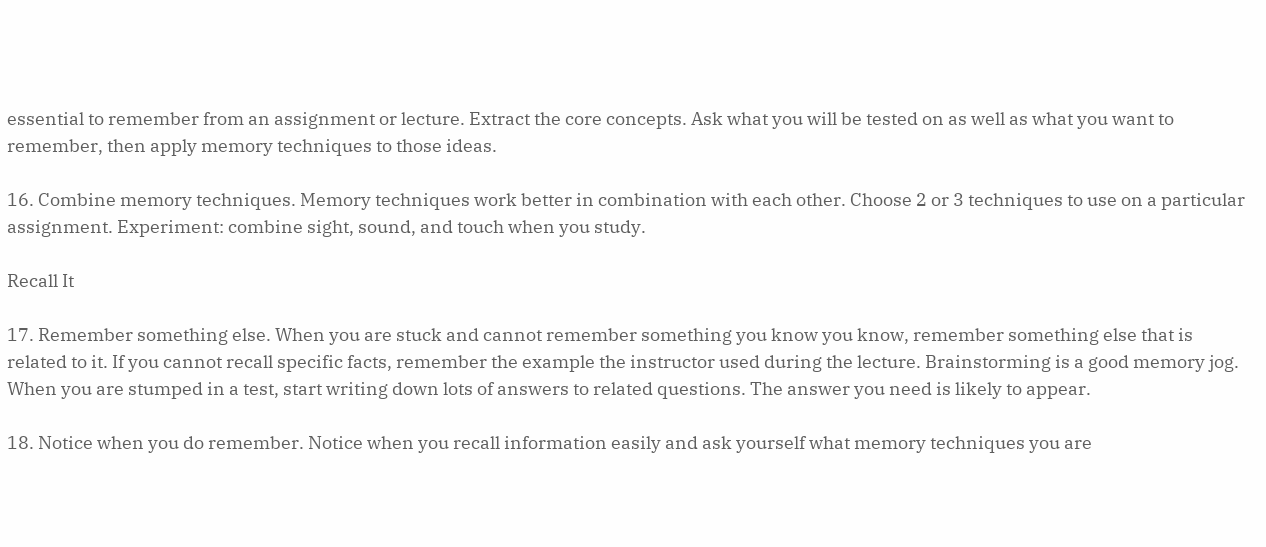essential to remember from an assignment or lecture. Extract the core concepts. Ask what you will be tested on as well as what you want to remember, then apply memory techniques to those ideas.

16. Combine memory techniques. Memory techniques work better in combination with each other. Choose 2 or 3 techniques to use on a particular assignment. Experiment: combine sight, sound, and touch when you study.

Recall It

17. Remember something else. When you are stuck and cannot remember something you know you know, remember something else that is related to it. If you cannot recall specific facts, remember the example the instructor used during the lecture. Brainstorming is a good memory jog. When you are stumped in a test, start writing down lots of answers to related questions. The answer you need is likely to appear.

18. Notice when you do remember. Notice when you recall information easily and ask yourself what memory techniques you are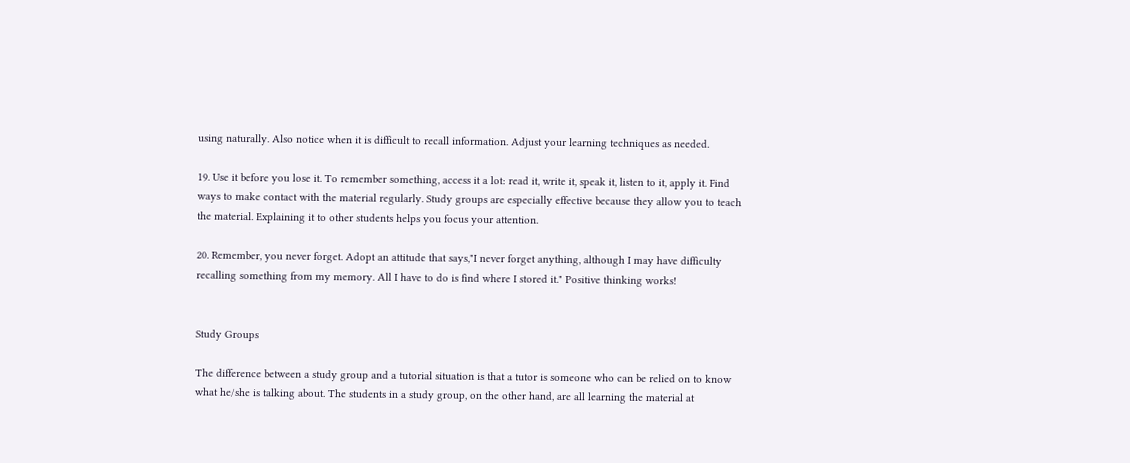using naturally. Also notice when it is difficult to recall information. Adjust your learning techniques as needed.

19. Use it before you lose it. To remember something, access it a lot: read it, write it, speak it, listen to it, apply it. Find ways to make contact with the material regularly. Study groups are especially effective because they allow you to teach the material. Explaining it to other students helps you focus your attention.

20. Remember, you never forget. Adopt an attitude that says,"I never forget anything, although I may have difficulty recalling something from my memory. All I have to do is find where I stored it." Positive thinking works!


Study Groups

The difference between a study group and a tutorial situation is that a tutor is someone who can be relied on to know what he/she is talking about. The students in a study group, on the other hand, are all learning the material at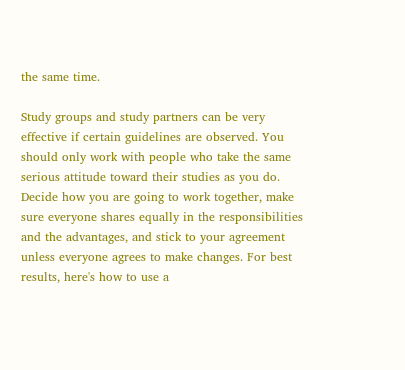the same time.

Study groups and study partners can be very effective if certain guidelines are observed. You should only work with people who take the same serious attitude toward their studies as you do. Decide how you are going to work together, make sure everyone shares equally in the responsibilities and the advantages, and stick to your agreement unless everyone agrees to make changes. For best results, here's how to use a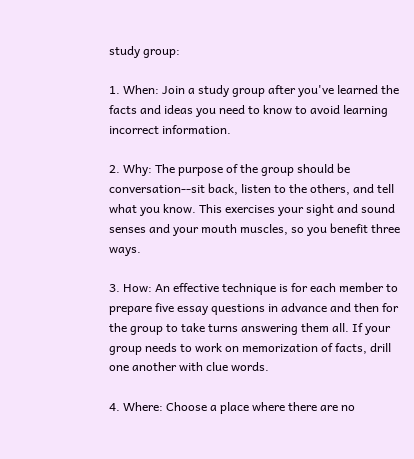study group:

1. When: Join a study group after you've learned the facts and ideas you need to know to avoid learning incorrect information.

2. Why: The purpose of the group should be conversation--sit back, listen to the others, and tell what you know. This exercises your sight and sound senses and your mouth muscles, so you benefit three ways.

3. How: An effective technique is for each member to prepare five essay questions in advance and then for the group to take turns answering them all. If your group needs to work on memorization of facts, drill one another with clue words.

4. Where: Choose a place where there are no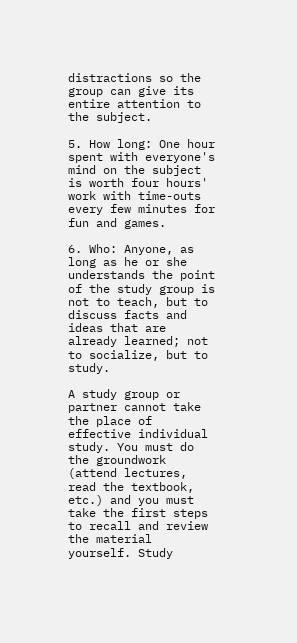distractions so the group can give its entire attention to the subject.

5. How long: One hour spent with everyone's mind on the subject is worth four hours' work with time-outs every few minutes for fun and games.

6. Who: Anyone, as long as he or she understands the point of the study group is not to teach, but to discuss facts and ideas that are already learned; not to socialize, but to study.

A study group or partner cannot take the place of effective individual study. You must do the groundwork (attend lectures, read the textbook, etc.) and you must take the first steps to recall and review the material yourself. Study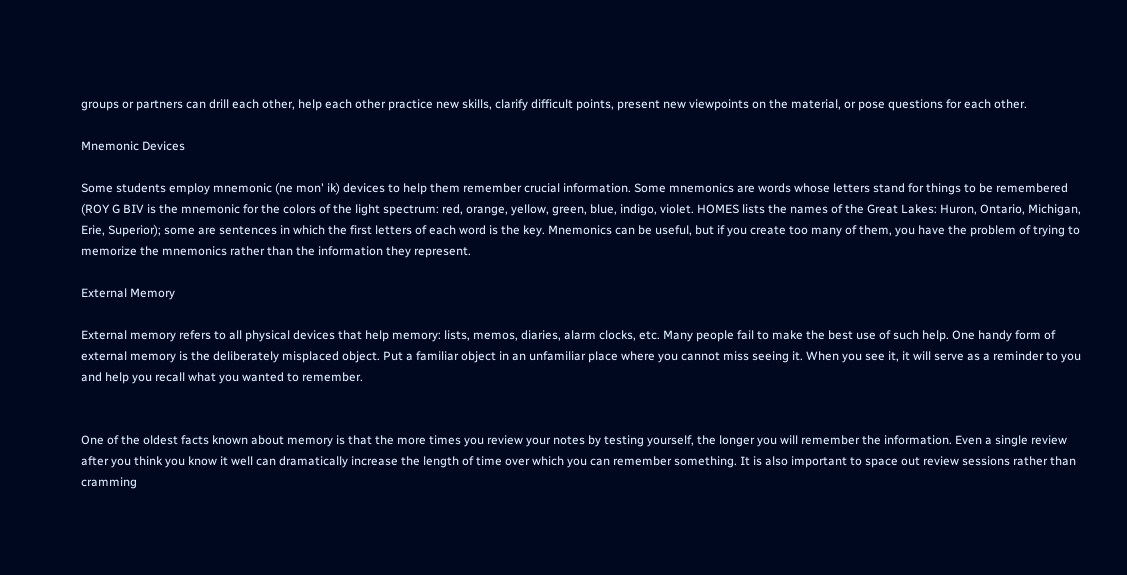groups or partners can drill each other, help each other practice new skills, clarify difficult points, present new viewpoints on the material, or pose questions for each other.

Mnemonic Devices

Some students employ mnemonic (ne mon' ik) devices to help them remember crucial information. Some mnemonics are words whose letters stand for things to be remembered (ROY G BIV is the mnemonic for the colors of the light spectrum: red, orange, yellow, green, blue, indigo, violet. HOMES lists the names of the Great Lakes: Huron, Ontario, Michigan, Erie, Superior); some are sentences in which the first letters of each word is the key. Mnemonics can be useful, but if you create too many of them, you have the problem of trying to memorize the mnemonics rather than the information they represent.

External Memory

External memory refers to all physical devices that help memory: lists, memos, diaries, alarm clocks, etc. Many people fail to make the best use of such help. One handy form of external memory is the deliberately misplaced object. Put a familiar object in an unfamiliar place where you cannot miss seeing it. When you see it, it will serve as a reminder to you and help you recall what you wanted to remember.


One of the oldest facts known about memory is that the more times you review your notes by testing yourself, the longer you will remember the information. Even a single review after you think you know it well can dramatically increase the length of time over which you can remember something. It is also important to space out review sessions rather than cramming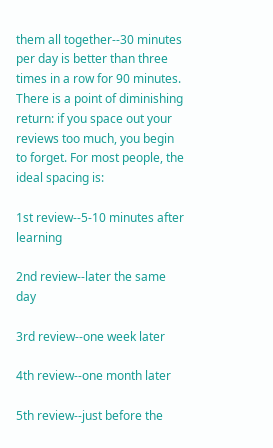them all together--30 minutes per day is better than three times in a row for 90 minutes. There is a point of diminishing return: if you space out your reviews too much, you begin to forget. For most people, the ideal spacing is:

1st review--5-10 minutes after learning

2nd review--later the same day

3rd review--one week later

4th review--one month later

5th review--just before the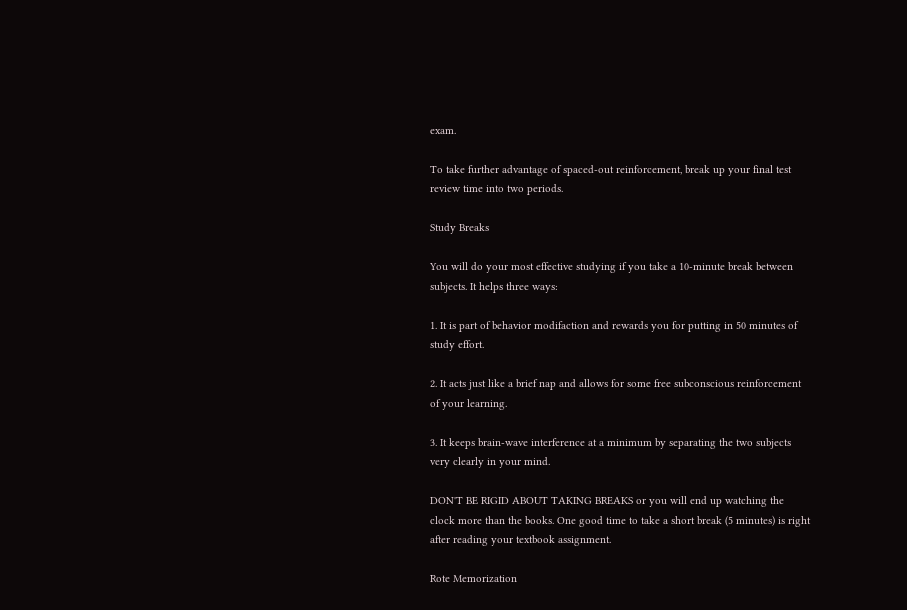exam.

To take further advantage of spaced-out reinforcement, break up your final test review time into two periods.

Study Breaks

You will do your most effective studying if you take a 10-minute break between subjects. It helps three ways:

1. It is part of behavior modifaction and rewards you for putting in 50 minutes of study effort.

2. It acts just like a brief nap and allows for some free subconscious reinforcement of your learning.

3. It keeps brain-wave interference at a minimum by separating the two subjects very clearly in your mind.

DON'T BE RIGID ABOUT TAKING BREAKS or you will end up watching the clock more than the books. One good time to take a short break (5 minutes) is right after reading your textbook assignment.

Rote Memorization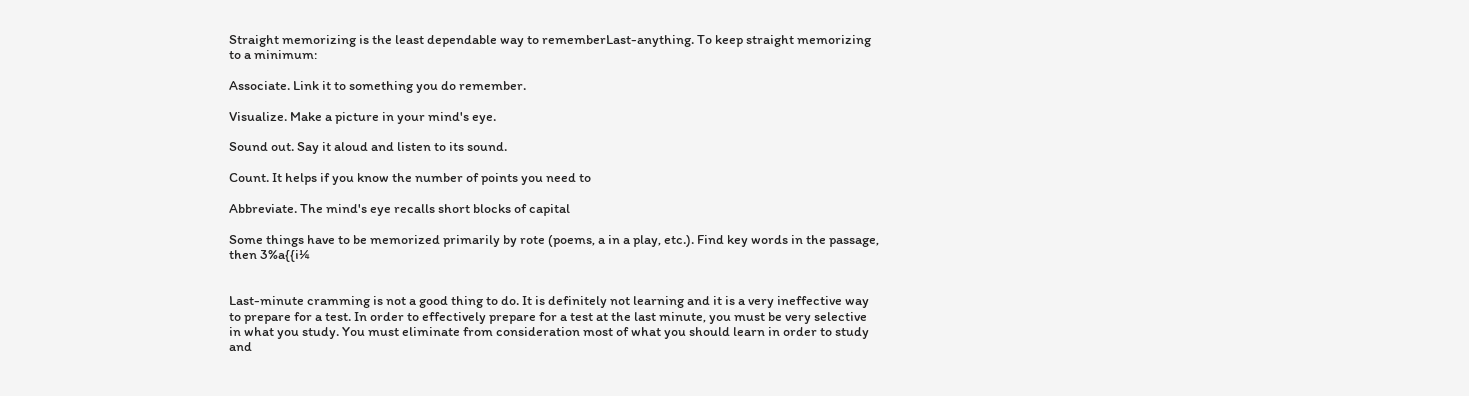Straight memorizing is the least dependable way to rememberLast-anything. To keep straight memorizing to a minimum:

Associate. Link it to something you do remember.

Visualize. Make a picture in your mind's eye.

Sound out. Say it aloud and listen to its sound.

Count. It helps if you know the number of points you need to

Abbreviate. The mind's eye recalls short blocks of capital

Some things have to be memorized primarily by rote (poems, a in a play, etc.). Find key words in the passage, then 3%a{{i¼


Last-minute cramming is not a good thing to do. It is definitely not learning and it is a very ineffective way to prepare for a test. In order to effectively prepare for a test at the last minute, you must be very selective in what you study. You must eliminate from consideration most of what you should learn in order to study and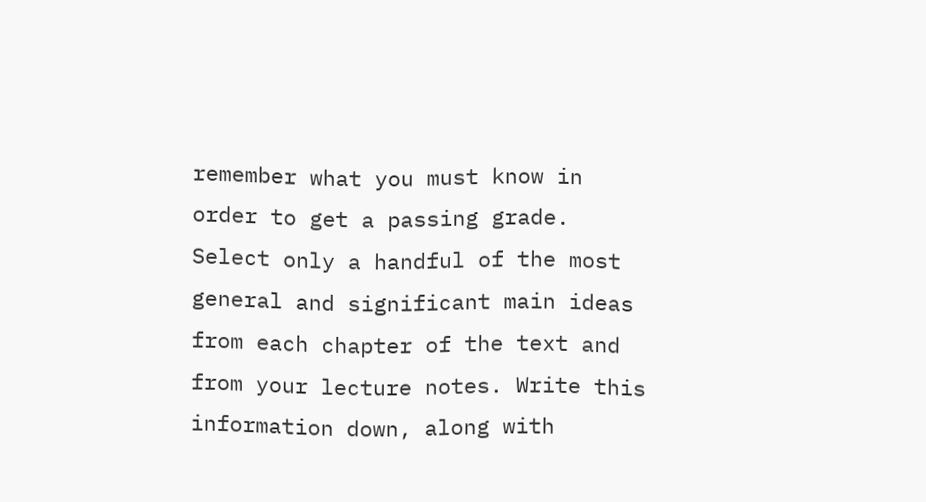remember what you must know in order to get a passing grade. Select only a handful of the most general and significant main ideas from each chapter of the text and from your lecture notes. Write this information down, along with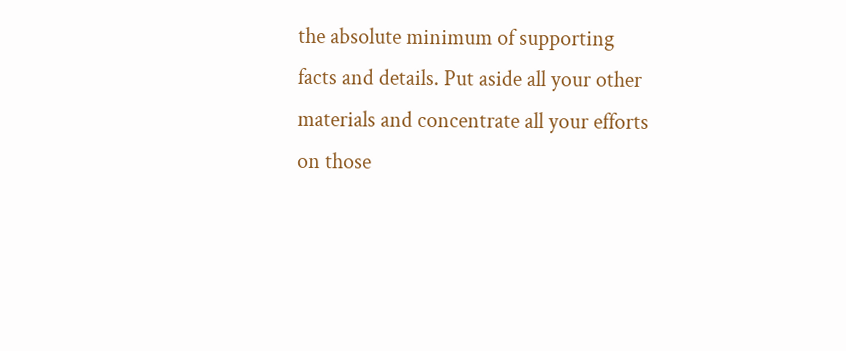the absolute minimum of supporting facts and details. Put aside all your other materials and concentrate all your efforts on those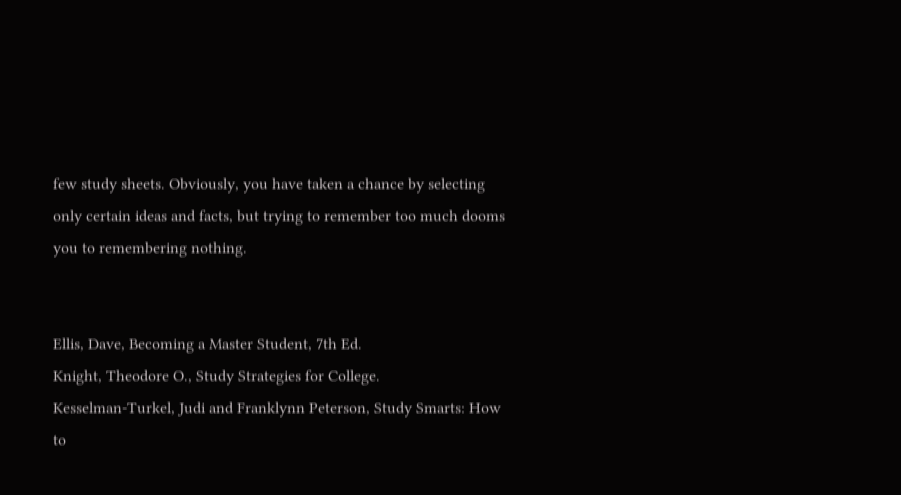few study sheets. Obviously, you have taken a chance by selecting only certain ideas and facts, but trying to remember too much dooms you to remembering nothing.


Ellis, Dave, Becoming a Master Student, 7th Ed.
Knight, Theodore O., Study Strategies for College.
Kesselman-Turkel, Judi and Franklynn Peterson, Study Smarts: How to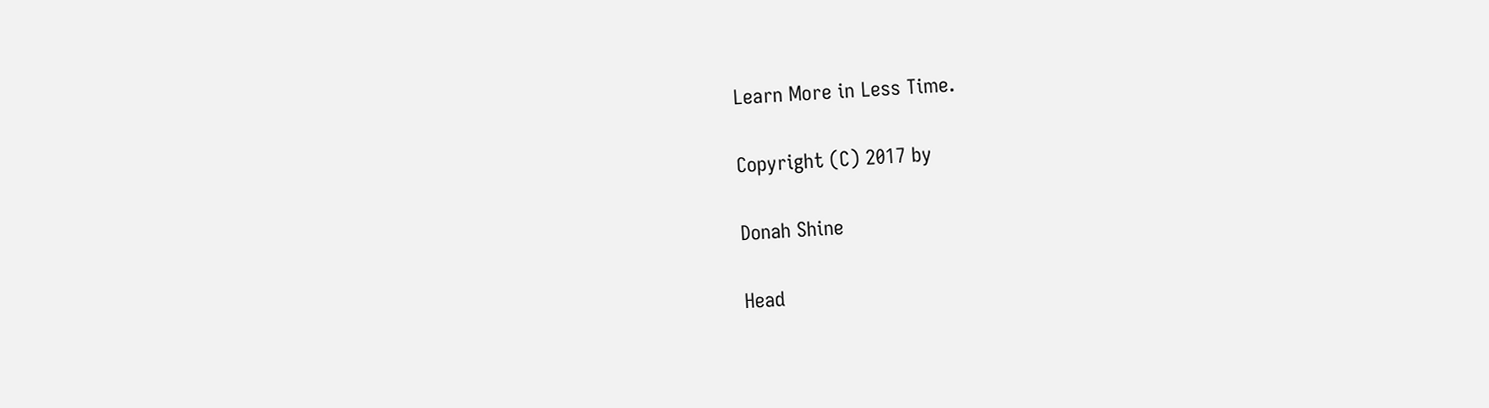Learn More in Less Time.

Copyright (C) 2017 by

Donah Shine

Head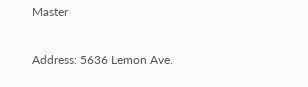Master

Address: 5636 Lemon Ave.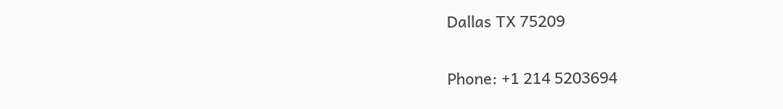Dallas TX 75209

Phone: +1 214 5203694